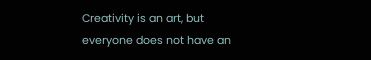Creativity is an art, but everyone does not have an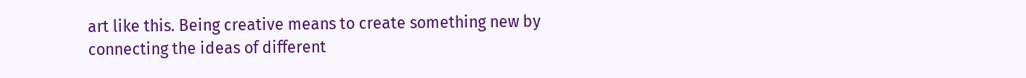art like this. Being creative means to create something new by connecting the ideas of different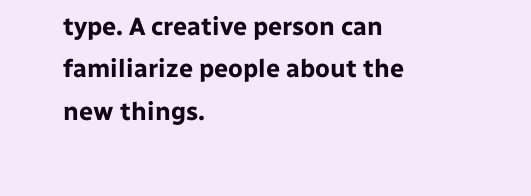type. A creative person can familiarize people about the new things.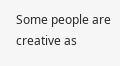Some people are creative as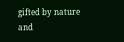gifted by nature and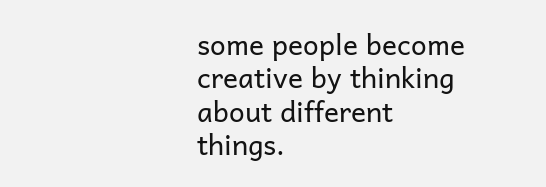some people become creative by thinking about different things.